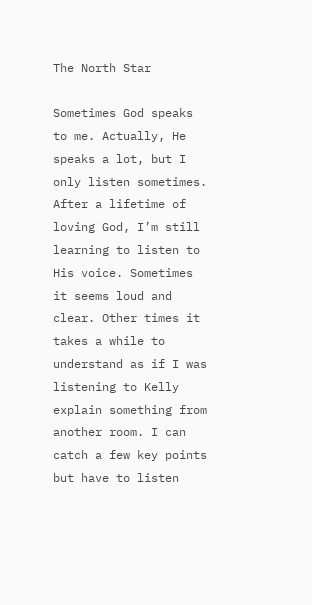The North Star

Sometimes God speaks to me. Actually, He speaks a lot, but I only listen sometimes. After a lifetime of loving God, I’m still learning to listen to His voice. Sometimes it seems loud and clear. Other times it takes a while to understand as if I was listening to Kelly explain something from another room. I can catch a few key points but have to listen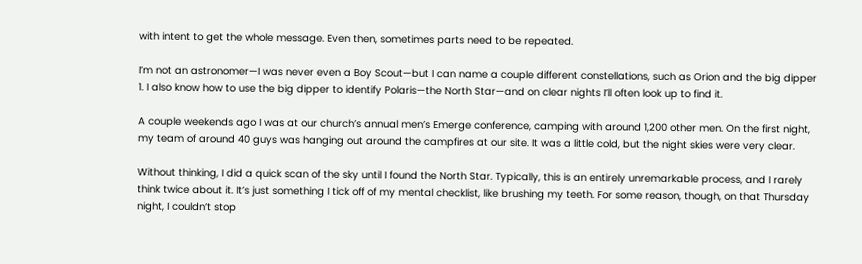with intent to get the whole message. Even then, sometimes parts need to be repeated.

I’m not an astronomer—I was never even a Boy Scout—but I can name a couple different constellations, such as Orion and the big dipper 1. I also know how to use the big dipper to identify Polaris—the North Star—and on clear nights I’ll often look up to find it.

A couple weekends ago I was at our church’s annual men’s Emerge conference, camping with around 1,200 other men. On the first night, my team of around 40 guys was hanging out around the campfires at our site. It was a little cold, but the night skies were very clear.

Without thinking, I did a quick scan of the sky until I found the North Star. Typically, this is an entirely unremarkable process, and I rarely think twice about it. It’s just something I tick off of my mental checklist, like brushing my teeth. For some reason, though, on that Thursday night, I couldn’t stop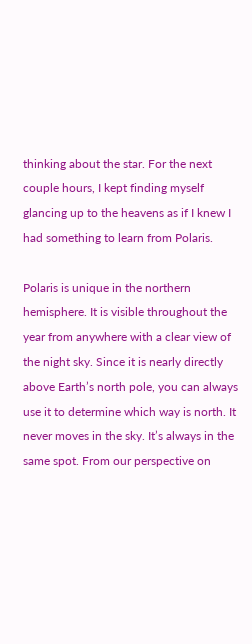thinking about the star. For the next couple hours, I kept finding myself glancing up to the heavens as if I knew I had something to learn from Polaris.

Polaris is unique in the northern hemisphere. It is visible throughout the year from anywhere with a clear view of the night sky. Since it is nearly directly above Earth’s north pole, you can always use it to determine which way is north. It never moves in the sky. It’s always in the same spot. From our perspective on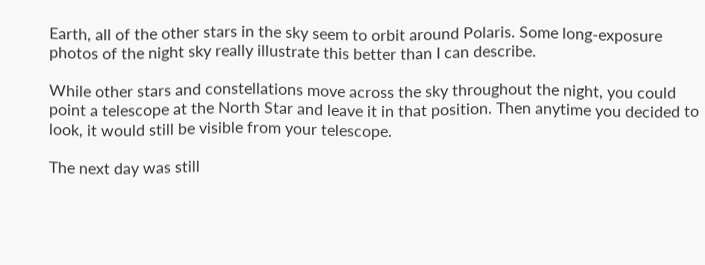Earth, all of the other stars in the sky seem to orbit around Polaris. Some long-exposure photos of the night sky really illustrate this better than I can describe.

While other stars and constellations move across the sky throughout the night, you could point a telescope at the North Star and leave it in that position. Then anytime you decided to look, it would still be visible from your telescope.

The next day was still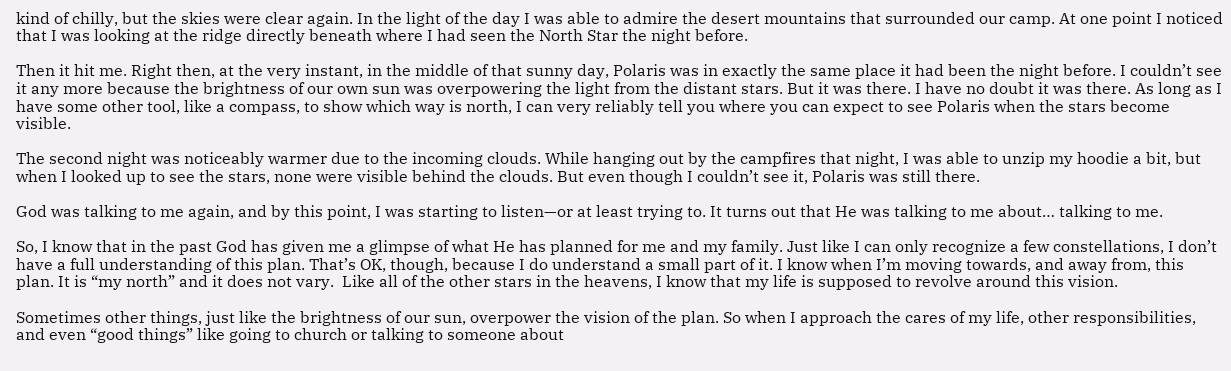kind of chilly, but the skies were clear again. In the light of the day I was able to admire the desert mountains that surrounded our camp. At one point I noticed that I was looking at the ridge directly beneath where I had seen the North Star the night before.

Then it hit me. Right then, at the very instant, in the middle of that sunny day, Polaris was in exactly the same place it had been the night before. I couldn’t see it any more because the brightness of our own sun was overpowering the light from the distant stars. But it was there. I have no doubt it was there. As long as I have some other tool, like a compass, to show which way is north, I can very reliably tell you where you can expect to see Polaris when the stars become visible.

The second night was noticeably warmer due to the incoming clouds. While hanging out by the campfires that night, I was able to unzip my hoodie a bit, but when I looked up to see the stars, none were visible behind the clouds. But even though I couldn’t see it, Polaris was still there.

God was talking to me again, and by this point, I was starting to listen—or at least trying to. It turns out that He was talking to me about… talking to me.

So, I know that in the past God has given me a glimpse of what He has planned for me and my family. Just like I can only recognize a few constellations, I don’t have a full understanding of this plan. That’s OK, though, because I do understand a small part of it. I know when I’m moving towards, and away from, this plan. It is “my north” and it does not vary.  Like all of the other stars in the heavens, I know that my life is supposed to revolve around this vision.

Sometimes other things, just like the brightness of our sun, overpower the vision of the plan. So when I approach the cares of my life, other responsibilities, and even “good things” like going to church or talking to someone about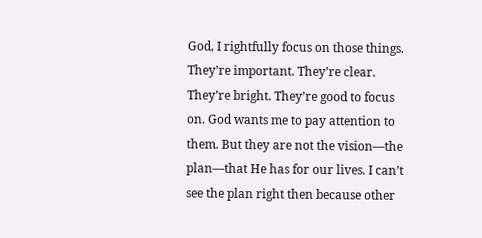God, I rightfully focus on those things. They’re important. They’re clear. They’re bright. They’re good to focus on. God wants me to pay attention to them. But they are not the vision—the plan—that He has for our lives. I can’t see the plan right then because other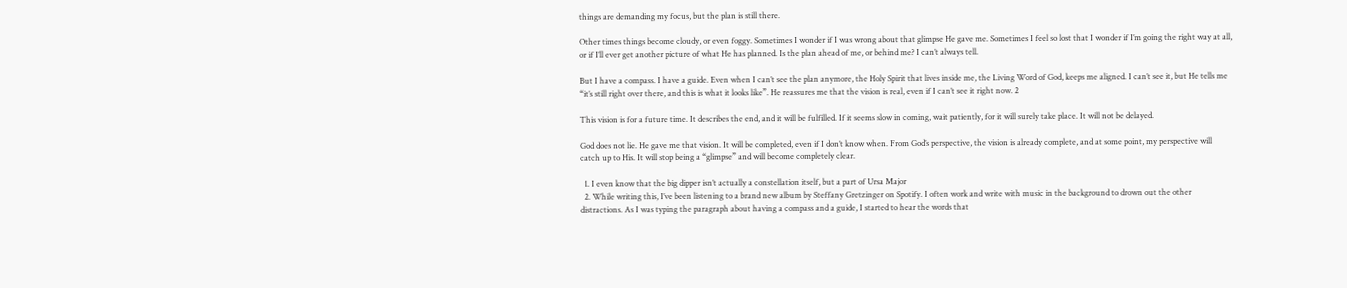things are demanding my focus, but the plan is still there.

Other times things become cloudy, or even foggy. Sometimes I wonder if I was wrong about that glimpse He gave me. Sometimes I feel so lost that I wonder if I’m going the right way at all, or if I’ll ever get another picture of what He has planned. Is the plan ahead of me, or behind me? I can’t always tell.

But I have a compass. I have a guide. Even when I can’t see the plan anymore, the Holy Spirit that lives inside me, the Living Word of God, keeps me aligned. I can’t see it, but He tells me “it’s still right over there, and this is what it looks like”. He reassures me that the vision is real, even if I can’t see it right now. 2

This vision is for a future time. It describes the end, and it will be fulfilled. If it seems slow in coming, wait patiently, for it will surely take place. It will not be delayed.

God does not lie. He gave me that vision. It will be completed, even if I don’t know when. From God’s perspective, the vision is already complete, and at some point, my perspective will catch up to His. It will stop being a “glimpse” and will become completely clear.

  1. I even know that the big dipper isn’t actually a constellation itself, but a part of Ursa Major
  2. While writing this, I’ve been listening to a brand new album by Steffany Gretzinger on Spotify. I often work and write with music in the background to drown out the other distractions. As I was typing the paragraph about having a compass and a guide, I started to hear the words that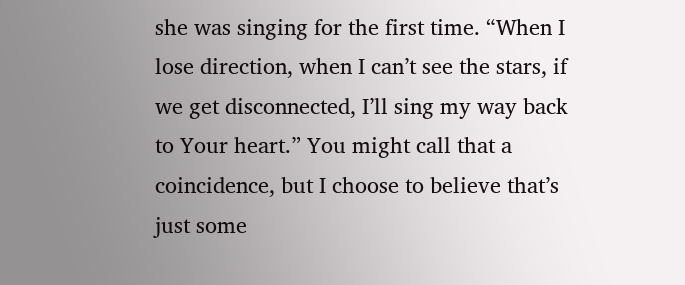she was singing for the first time. “When I lose direction, when I can’t see the stars, if we get disconnected, I’ll sing my way back to Your heart.” You might call that a coincidence, but I choose to believe that’s just some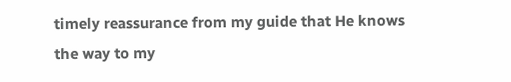timely reassurance from my guide that He knows the way to my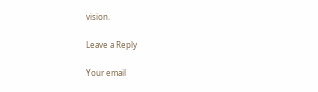vision.

Leave a Reply

Your email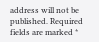address will not be published. Required fields are marked *